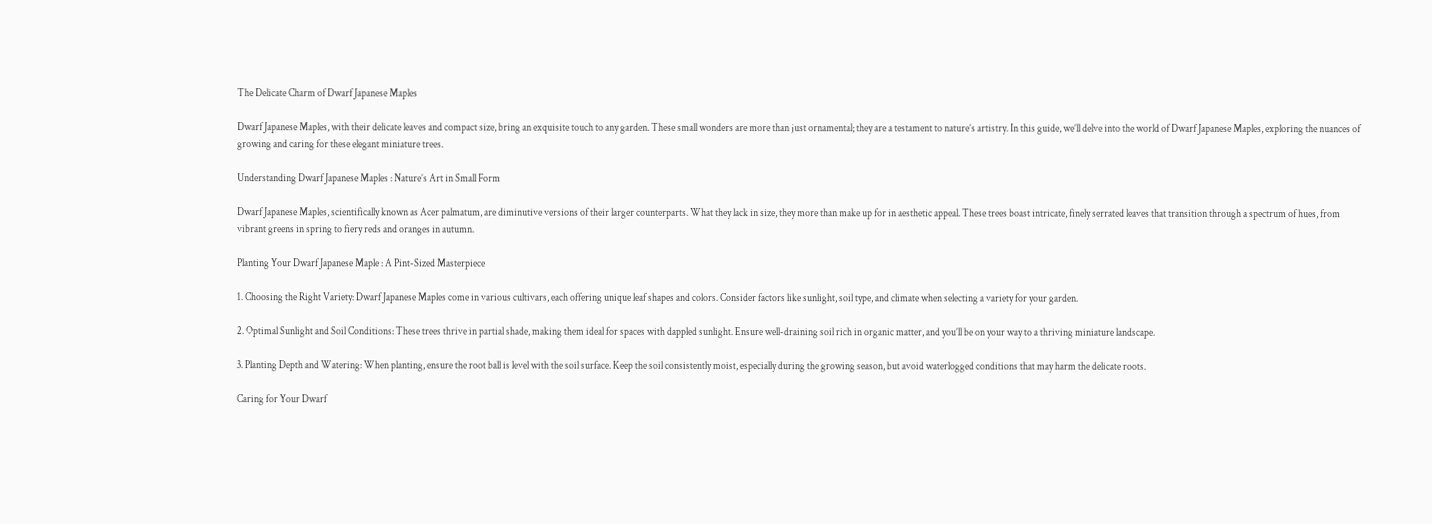The Delicate Charm of Dwarf Japanese Maples

Dwarf Japanese Maples, with their delicate leaves and compact size, bring an exquisite touch to any garden. These small wonders are more than just ornamental; they are a testament to nature’s artistry. In this guide, we’ll delve into the world of Dwarf Japanese Maples, exploring the nuances of growing and caring for these elegant miniature trees.

Understanding Dwarf Japanese Maples : Nature’s Art in Small Form

Dwarf Japanese Maples, scientifically known as Acer palmatum, are diminutive versions of their larger counterparts. What they lack in size, they more than make up for in aesthetic appeal. These trees boast intricate, finely serrated leaves that transition through a spectrum of hues, from vibrant greens in spring to fiery reds and oranges in autumn.

Planting Your Dwarf Japanese Maple : A Pint-Sized Masterpiece

1. Choosing the Right Variety: Dwarf Japanese Maples come in various cultivars, each offering unique leaf shapes and colors. Consider factors like sunlight, soil type, and climate when selecting a variety for your garden.

2. Optimal Sunlight and Soil Conditions: These trees thrive in partial shade, making them ideal for spaces with dappled sunlight. Ensure well-draining soil rich in organic matter, and you’ll be on your way to a thriving miniature landscape.

3. Planting Depth and Watering: When planting, ensure the root ball is level with the soil surface. Keep the soil consistently moist, especially during the growing season, but avoid waterlogged conditions that may harm the delicate roots.

Caring for Your Dwarf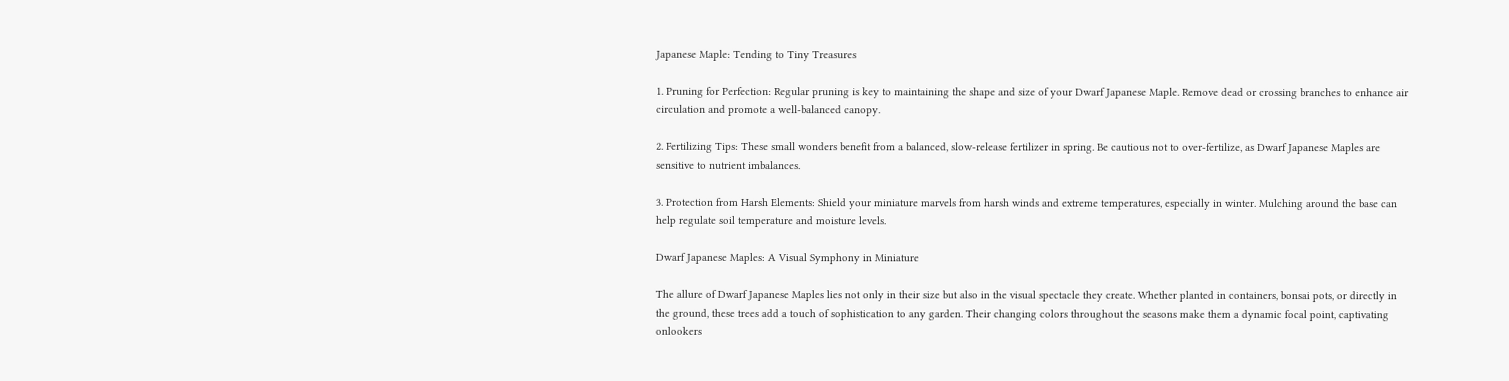Japanese Maple: Tending to Tiny Treasures

1. Pruning for Perfection: Regular pruning is key to maintaining the shape and size of your Dwarf Japanese Maple. Remove dead or crossing branches to enhance air circulation and promote a well-balanced canopy.

2. Fertilizing Tips: These small wonders benefit from a balanced, slow-release fertilizer in spring. Be cautious not to over-fertilize, as Dwarf Japanese Maples are sensitive to nutrient imbalances.

3. Protection from Harsh Elements: Shield your miniature marvels from harsh winds and extreme temperatures, especially in winter. Mulching around the base can help regulate soil temperature and moisture levels.

Dwarf Japanese Maples: A Visual Symphony in Miniature

The allure of Dwarf Japanese Maples lies not only in their size but also in the visual spectacle they create. Whether planted in containers, bonsai pots, or directly in the ground, these trees add a touch of sophistication to any garden. Their changing colors throughout the seasons make them a dynamic focal point, captivating onlookers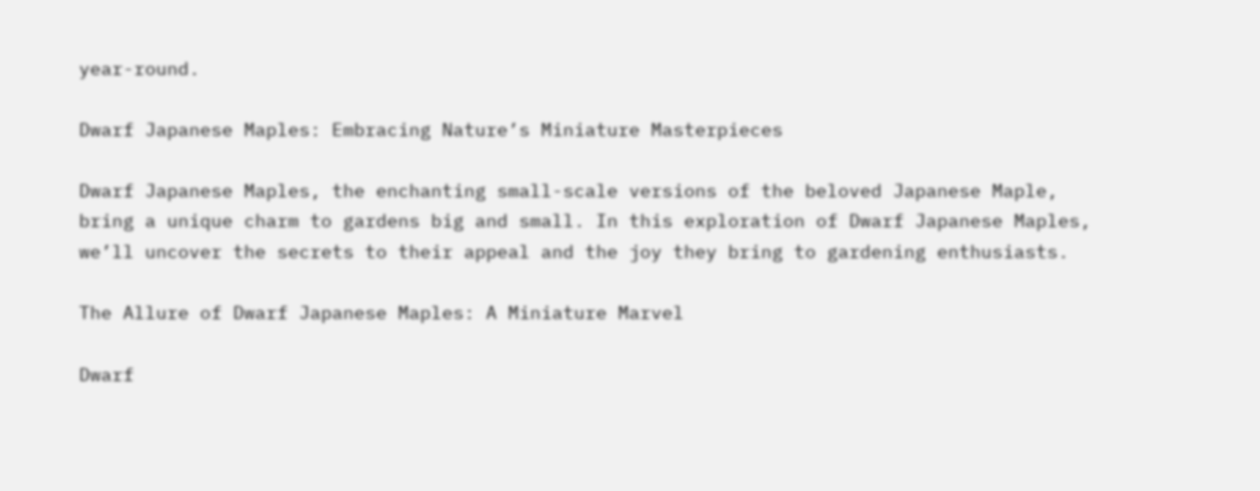year-round.

Dwarf Japanese Maples: Embracing Nature’s Miniature Masterpieces

Dwarf Japanese Maples, the enchanting small-scale versions of the beloved Japanese Maple, bring a unique charm to gardens big and small. In this exploration of Dwarf Japanese Maples, we’ll uncover the secrets to their appeal and the joy they bring to gardening enthusiasts.

The Allure of Dwarf Japanese Maples: A Miniature Marvel

Dwarf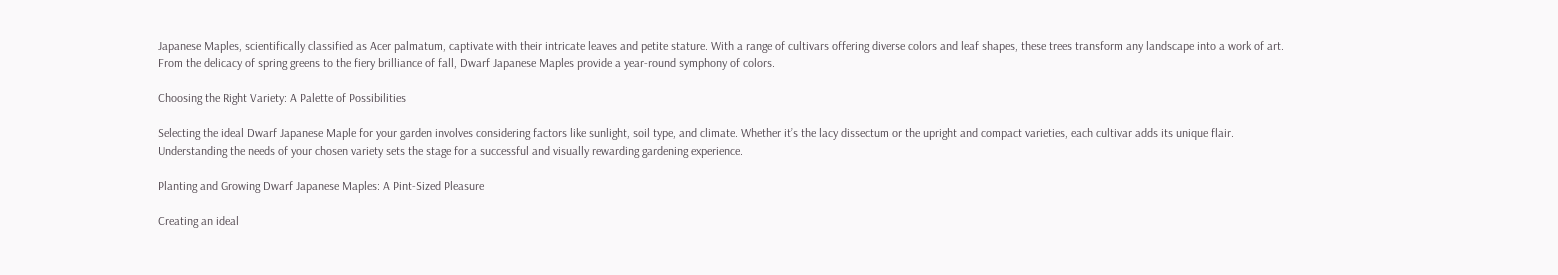Japanese Maples, scientifically classified as Acer palmatum, captivate with their intricate leaves and petite stature. With a range of cultivars offering diverse colors and leaf shapes, these trees transform any landscape into a work of art. From the delicacy of spring greens to the fiery brilliance of fall, Dwarf Japanese Maples provide a year-round symphony of colors.

Choosing the Right Variety: A Palette of Possibilities

Selecting the ideal Dwarf Japanese Maple for your garden involves considering factors like sunlight, soil type, and climate. Whether it’s the lacy dissectum or the upright and compact varieties, each cultivar adds its unique flair. Understanding the needs of your chosen variety sets the stage for a successful and visually rewarding gardening experience.

Planting and Growing Dwarf Japanese Maples: A Pint-Sized Pleasure

Creating an ideal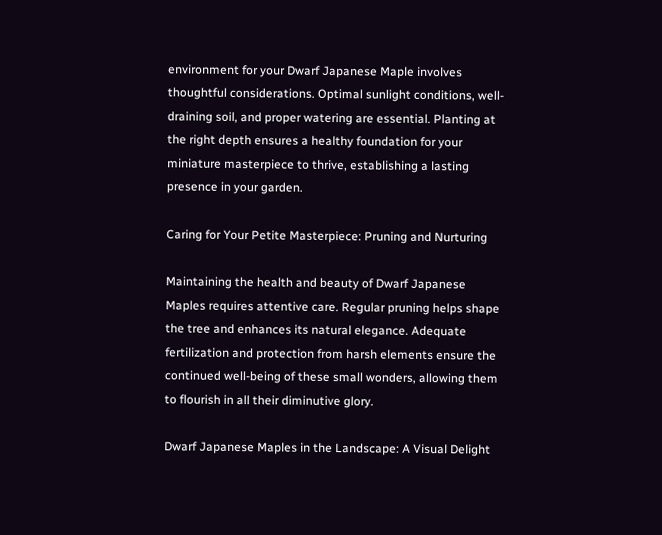environment for your Dwarf Japanese Maple involves thoughtful considerations. Optimal sunlight conditions, well-draining soil, and proper watering are essential. Planting at the right depth ensures a healthy foundation for your miniature masterpiece to thrive, establishing a lasting presence in your garden.

Caring for Your Petite Masterpiece: Pruning and Nurturing

Maintaining the health and beauty of Dwarf Japanese Maples requires attentive care. Regular pruning helps shape the tree and enhances its natural elegance. Adequate fertilization and protection from harsh elements ensure the continued well-being of these small wonders, allowing them to flourish in all their diminutive glory.

Dwarf Japanese Maples in the Landscape: A Visual Delight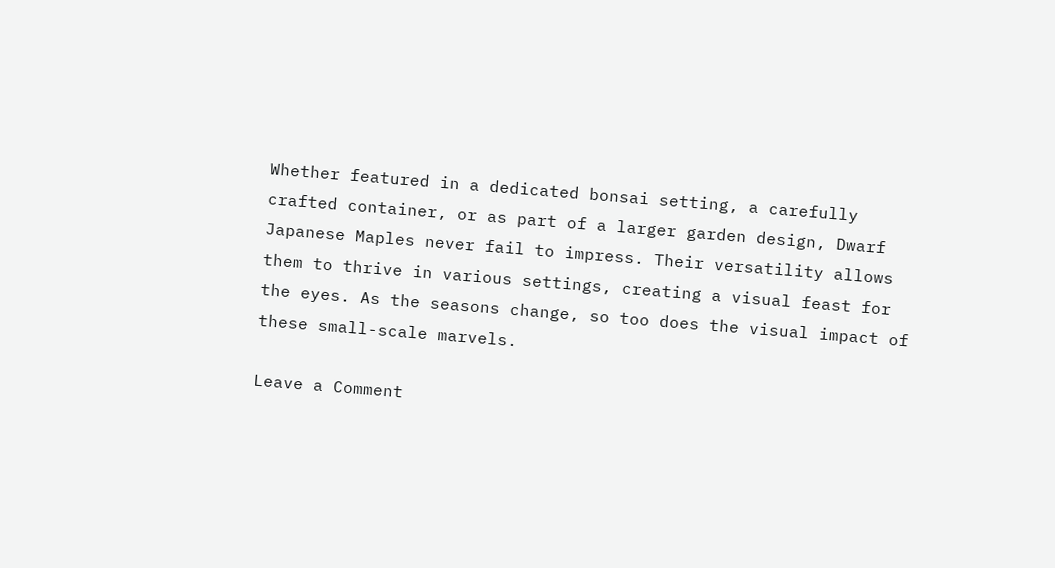Whether featured in a dedicated bonsai setting, a carefully crafted container, or as part of a larger garden design, Dwarf Japanese Maples never fail to impress. Their versatility allows them to thrive in various settings, creating a visual feast for the eyes. As the seasons change, so too does the visual impact of these small-scale marvels.

Leave a Comment